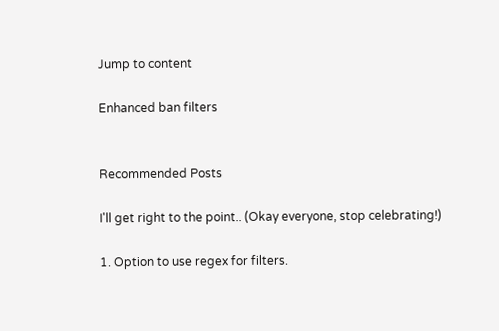Jump to content

Enhanced ban filters


Recommended Posts

I'll get right to the point.. (Okay everyone, stop celebrating!)

1. Option to use regex for filters.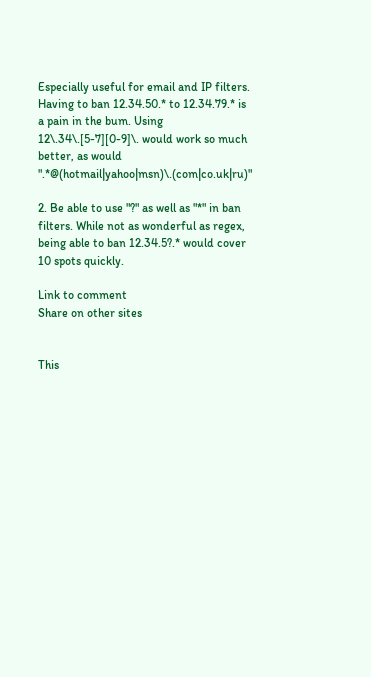Especially useful for email and IP filters. Having to ban 12.34.50.* to 12.34.79.* is a pain in the bum. Using 12\.34\.[5-7][0-9]\. would work so much better, as would ".*@(hotmail|yahoo|msn)\.(com|co.uk|ru)"

2. Be able to use "?" as well as "*" in ban filters. While not as wonderful as regex, being able to ban 12.34.5?.* would cover 10 spots quickly.

Link to comment
Share on other sites


This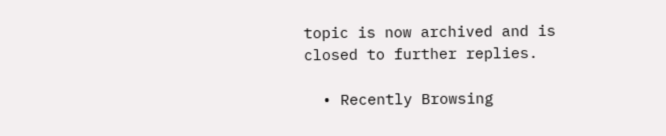topic is now archived and is closed to further replies.

  • Recently Browsing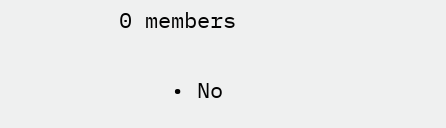0 members

    • No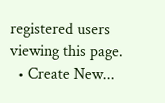registered users viewing this page.
  • Create New...